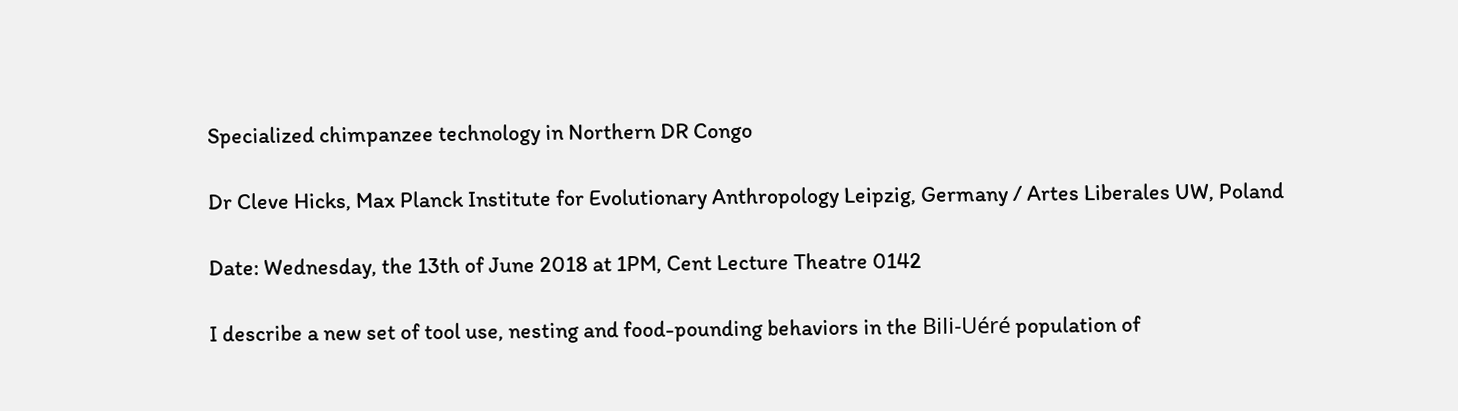Specialized chimpanzee technology in Northern DR Congo

Dr Cleve Hicks, Max Planck Institute for Evolutionary Anthropology Leipzig, Germany / Artes Liberales UW, Poland

Date: Wednesday, the 13th of June 2018 at 1PM, Cent Lecture Theatre 0142

I describe a new set of tool use, nesting and food-pounding behaviors in the Bili-Uéré population of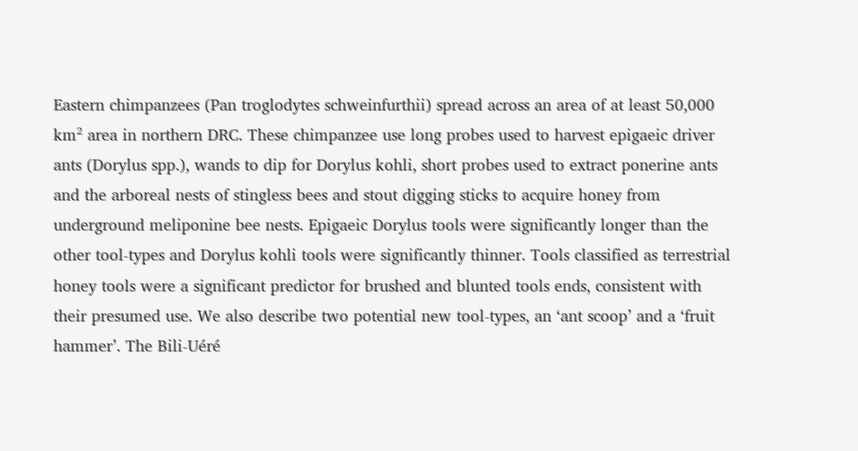Eastern chimpanzees (Pan troglodytes schweinfurthii) spread across an area of at least 50,000 km² area in northern DRC. These chimpanzee use long probes used to harvest epigaeic driver ants (Dorylus spp.), wands to dip for Dorylus kohli, short probes used to extract ponerine ants and the arboreal nests of stingless bees and stout digging sticks to acquire honey from underground meliponine bee nests. Epigaeic Dorylus tools were significantly longer than the other tool-types and Dorylus kohli tools were significantly thinner. Tools classified as terrestrial honey tools were a significant predictor for brushed and blunted tools ends, consistent with their presumed use. We also describe two potential new tool-types, an ‘ant scoop’ and a ‘fruit hammer’. The Bili-Uéré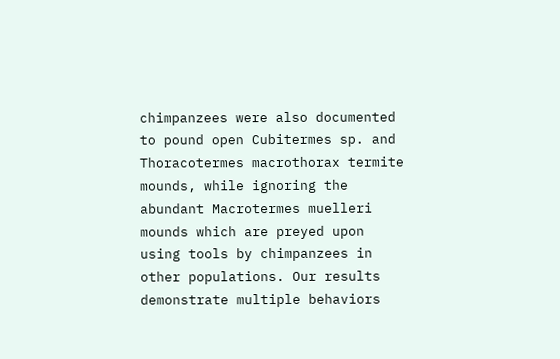chimpanzees were also documented to pound open Cubitermes sp. and Thoracotermes macrothorax termite mounds, while ignoring the abundant Macrotermes muelleri mounds which are preyed upon using tools by chimpanzees in other populations. Our results demonstrate multiple behaviors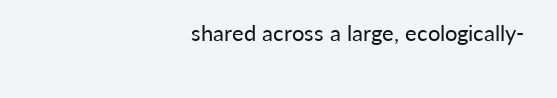shared across a large, ecologically-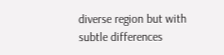diverse region but with subtle differences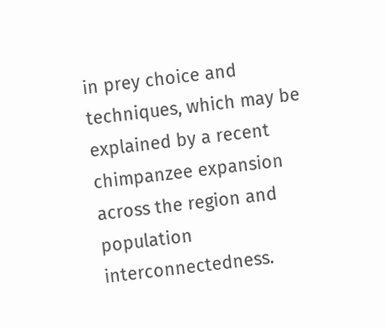in prey choice and techniques, which may be explained by a recent chimpanzee expansion across the region and population interconnectedness.